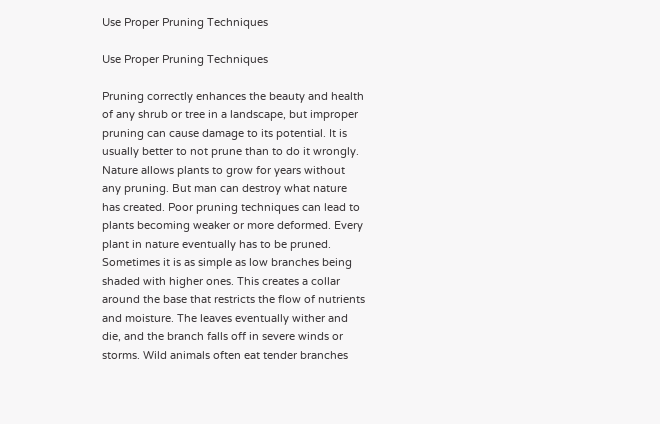Use Proper Pruning Techniques

Use Proper Pruning Techniques

Pruning correctly enhances the beauty and health of any shrub or tree in a landscape, but improper pruning can cause damage to its potential. It is usually better to not prune than to do it wrongly. Nature allows plants to grow for years without any pruning. But man can destroy what nature has created. Poor pruning techniques can lead to plants becoming weaker or more deformed. Every plant in nature eventually has to be pruned. Sometimes it is as simple as low branches being shaded with higher ones. This creates a collar around the base that restricts the flow of nutrients and moisture. The leaves eventually wither and die, and the branch falls off in severe winds or storms. Wild animals often eat tender branches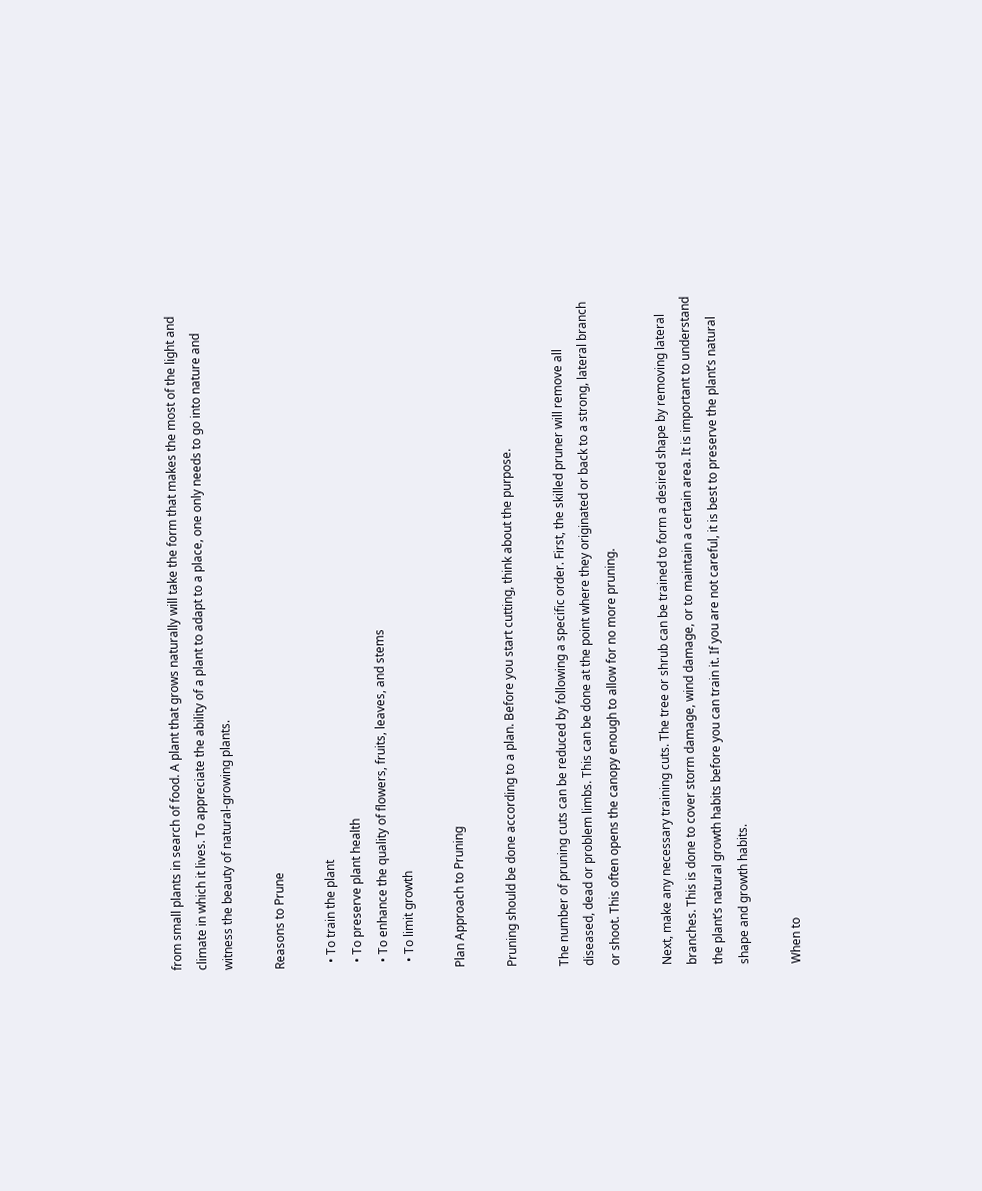from small plants in search of food. A plant that grows naturally will take the form that makes the most of the light and climate in which it lives. To appreciate the ability of a plant to adapt to a place, one only needs to go into nature and witness the beauty of natural-growing plants.

Reasons to Prune

  • To train the plant
  • To preserve plant health
  • To enhance the quality of flowers, fruits, leaves, and stems
  • To limit growth

Plan Approach to Pruning

Pruning should be done according to a plan. Before you start cutting, think about the purpose.

The number of pruning cuts can be reduced by following a specific order. First, the skilled pruner will remove all diseased, dead or problem limbs. This can be done at the point where they originated or back to a strong, lateral branch or shoot. This often opens the canopy enough to allow for no more pruning.

Next, make any necessary training cuts. The tree or shrub can be trained to form a desired shape by removing lateral branches. This is done to cover storm damage, wind damage, or to maintain a certain area. It is important to understand the plant’s natural growth habits before you can train it. If you are not careful, it is best to preserve the plant’s natural shape and growth habits.

When to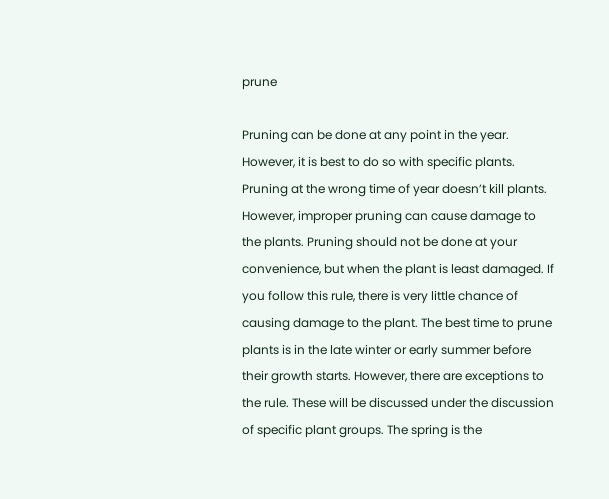prune

Pruning can be done at any point in the year. However, it is best to do so with specific plants. Pruning at the wrong time of year doesn’t kill plants. However, improper pruning can cause damage to the plants. Pruning should not be done at your convenience, but when the plant is least damaged. If you follow this rule, there is very little chance of causing damage to the plant. The best time to prune plants is in the late winter or early summer before their growth starts. However, there are exceptions to the rule. These will be discussed under the discussion of specific plant groups. The spring is the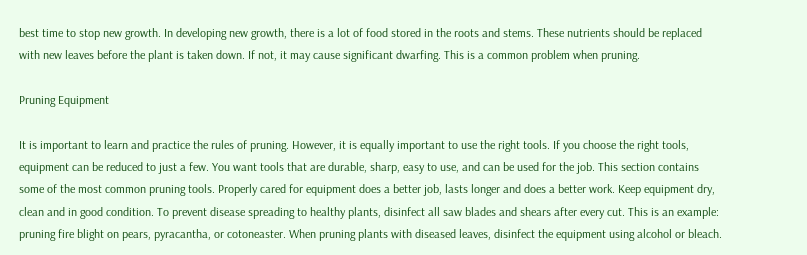best time to stop new growth. In developing new growth, there is a lot of food stored in the roots and stems. These nutrients should be replaced with new leaves before the plant is taken down. If not, it may cause significant dwarfing. This is a common problem when pruning.

Pruning Equipment

It is important to learn and practice the rules of pruning. However, it is equally important to use the right tools. If you choose the right tools, equipment can be reduced to just a few. You want tools that are durable, sharp, easy to use, and can be used for the job. This section contains some of the most common pruning tools. Properly cared for equipment does a better job, lasts longer and does a better work. Keep equipment dry, clean and in good condition. To prevent disease spreading to healthy plants, disinfect all saw blades and shears after every cut. This is an example: pruning fire blight on pears, pyracantha, or cotoneaster. When pruning plants with diseased leaves, disinfect the equipment using alcohol or bleach.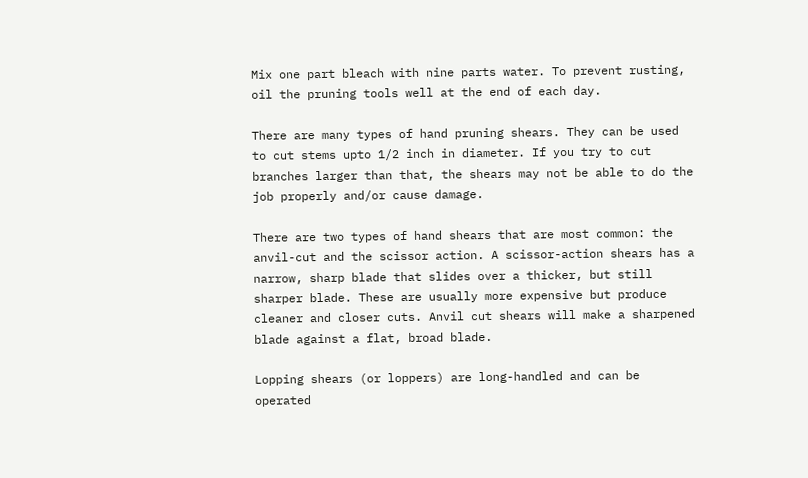Mix one part bleach with nine parts water. To prevent rusting, oil the pruning tools well at the end of each day.

There are many types of hand pruning shears. They can be used to cut stems upto 1/2 inch in diameter. If you try to cut branches larger than that, the shears may not be able to do the job properly and/or cause damage.

There are two types of hand shears that are most common: the anvil-cut and the scissor action. A scissor-action shears has a narrow, sharp blade that slides over a thicker, but still sharper blade. These are usually more expensive but produce cleaner and closer cuts. Anvil cut shears will make a sharpened blade against a flat, broad blade.

Lopping shears (or loppers) are long-handled and can be operated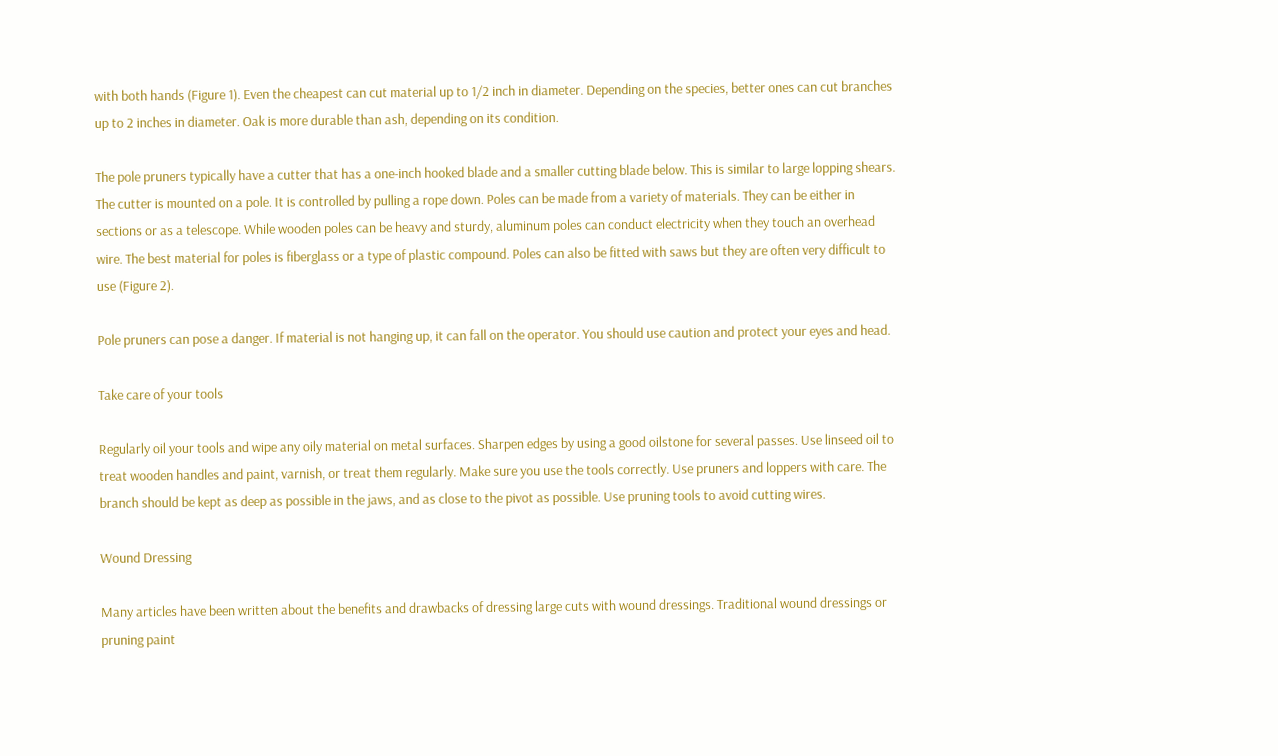with both hands (Figure 1). Even the cheapest can cut material up to 1/2 inch in diameter. Depending on the species, better ones can cut branches up to 2 inches in diameter. Oak is more durable than ash, depending on its condition.

The pole pruners typically have a cutter that has a one-inch hooked blade and a smaller cutting blade below. This is similar to large lopping shears. The cutter is mounted on a pole. It is controlled by pulling a rope down. Poles can be made from a variety of materials. They can be either in sections or as a telescope. While wooden poles can be heavy and sturdy, aluminum poles can conduct electricity when they touch an overhead wire. The best material for poles is fiberglass or a type of plastic compound. Poles can also be fitted with saws but they are often very difficult to use (Figure 2).

Pole pruners can pose a danger. If material is not hanging up, it can fall on the operator. You should use caution and protect your eyes and head.

Take care of your tools

Regularly oil your tools and wipe any oily material on metal surfaces. Sharpen edges by using a good oilstone for several passes. Use linseed oil to treat wooden handles and paint, varnish, or treat them regularly. Make sure you use the tools correctly. Use pruners and loppers with care. The branch should be kept as deep as possible in the jaws, and as close to the pivot as possible. Use pruning tools to avoid cutting wires.

Wound Dressing

Many articles have been written about the benefits and drawbacks of dressing large cuts with wound dressings. Traditional wound dressings or pruning paint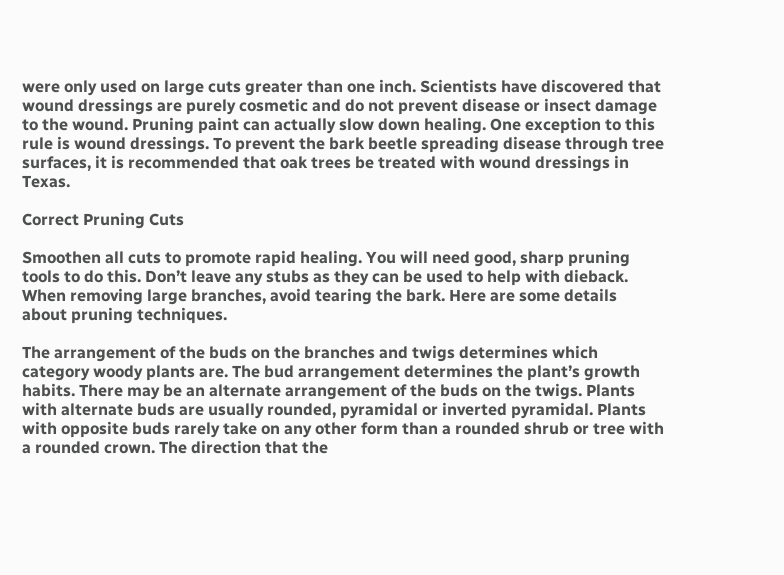were only used on large cuts greater than one inch. Scientists have discovered that wound dressings are purely cosmetic and do not prevent disease or insect damage to the wound. Pruning paint can actually slow down healing. One exception to this rule is wound dressings. To prevent the bark beetle spreading disease through tree surfaces, it is recommended that oak trees be treated with wound dressings in Texas.

Correct Pruning Cuts

Smoothen all cuts to promote rapid healing. You will need good, sharp pruning tools to do this. Don’t leave any stubs as they can be used to help with dieback. When removing large branches, avoid tearing the bark. Here are some details about pruning techniques.

The arrangement of the buds on the branches and twigs determines which category woody plants are. The bud arrangement determines the plant’s growth habits. There may be an alternate arrangement of the buds on the twigs. Plants with alternate buds are usually rounded, pyramidal or inverted pyramidal. Plants with opposite buds rarely take on any other form than a rounded shrub or tree with a rounded crown. The direction that the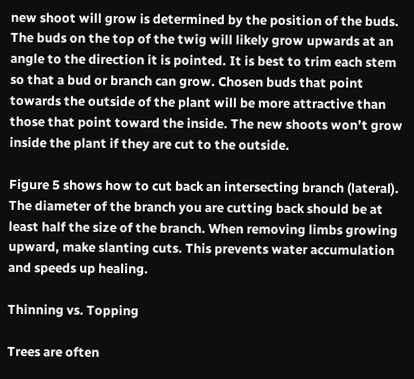new shoot will grow is determined by the position of the buds. The buds on the top of the twig will likely grow upwards at an angle to the direction it is pointed. It is best to trim each stem so that a bud or branch can grow. Chosen buds that point towards the outside of the plant will be more attractive than those that point toward the inside. The new shoots won’t grow inside the plant if they are cut to the outside.

Figure 5 shows how to cut back an intersecting branch (lateral). The diameter of the branch you are cutting back should be at least half the size of the branch. When removing limbs growing upward, make slanting cuts. This prevents water accumulation and speeds up healing.

Thinning vs. Topping

Trees are often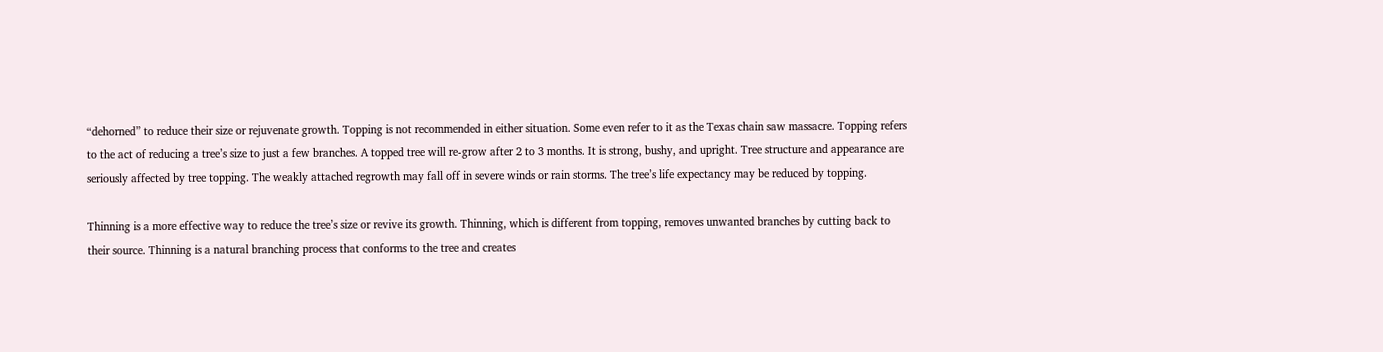“dehorned” to reduce their size or rejuvenate growth. Topping is not recommended in either situation. Some even refer to it as the Texas chain saw massacre. Topping refers to the act of reducing a tree’s size to just a few branches. A topped tree will re-grow after 2 to 3 months. It is strong, bushy, and upright. Tree structure and appearance are seriously affected by tree topping. The weakly attached regrowth may fall off in severe winds or rain storms. The tree’s life expectancy may be reduced by topping.

Thinning is a more effective way to reduce the tree’s size or revive its growth. Thinning, which is different from topping, removes unwanted branches by cutting back to their source. Thinning is a natural branching process that conforms to the tree and creates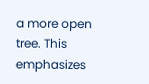a more open tree. This emphasizes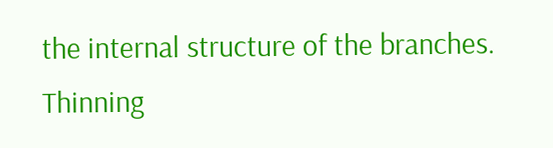the internal structure of the branches. Thinning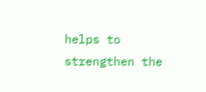helps to strengthen the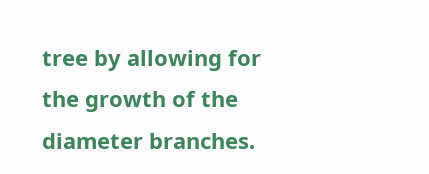tree by allowing for the growth of the diameter branches.